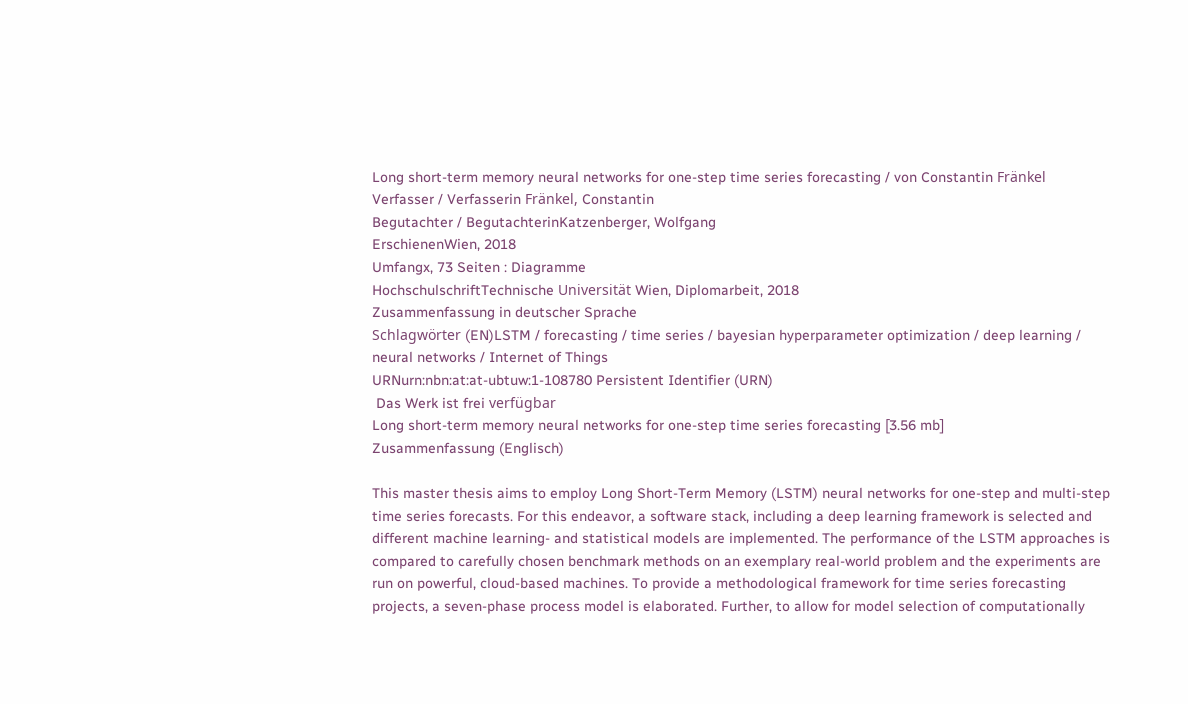Long short-term memory neural networks for one-step time series forecasting / von Constantin Fränkel
Verfasser / Verfasserin Fränkel, Constantin
Begutachter / BegutachterinKatzenberger, Wolfgang
ErschienenWien, 2018
Umfangx, 73 Seiten : Diagramme
HochschulschriftTechnische Universität Wien, Diplomarbeit, 2018
Zusammenfassung in deutscher Sprache
Schlagwörter (EN)LSTM / forecasting / time series / bayesian hyperparameter optimization / deep learning / neural networks / Internet of Things
URNurn:nbn:at:at-ubtuw:1-108780 Persistent Identifier (URN)
 Das Werk ist frei verfügbar
Long short-term memory neural networks for one-step time series forecasting [3.56 mb]
Zusammenfassung (Englisch)

This master thesis aims to employ Long Short-Term Memory (LSTM) neural networks for one-step and multi-step time series forecasts. For this endeavor, a software stack, including a deep learning framework is selected and different machine learning- and statistical models are implemented. The performance of the LSTM approaches is compared to carefully chosen benchmark methods on an exemplary real-world problem and the experiments are run on powerful, cloud-based machines. To provide a methodological framework for time series forecasting projects, a seven-phase process model is elaborated. Further, to allow for model selection of computationally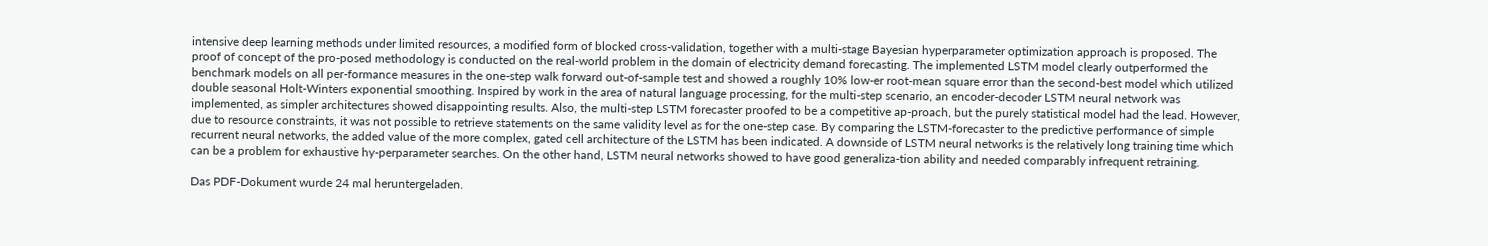intensive deep learning methods under limited resources, a modified form of blocked cross-validation, together with a multi-stage Bayesian hyperparameter optimization approach is proposed. The proof of concept of the pro-posed methodology is conducted on the real-world problem in the domain of electricity demand forecasting. The implemented LSTM model clearly outperformed the benchmark models on all per-formance measures in the one-step walk forward out-of-sample test and showed a roughly 10% low-er root-mean square error than the second-best model which utilized double seasonal Holt-Winters exponential smoothing. Inspired by work in the area of natural language processing, for the multi-step scenario, an encoder-decoder LSTM neural network was implemented, as simpler architectures showed disappointing results. Also, the multi-step LSTM forecaster proofed to be a competitive ap-proach, but the purely statistical model had the lead. However, due to resource constraints, it was not possible to retrieve statements on the same validity level as for the one-step case. By comparing the LSTM-forecaster to the predictive performance of simple recurrent neural networks, the added value of the more complex, gated cell architecture of the LSTM has been indicated. A downside of LSTM neural networks is the relatively long training time which can be a problem for exhaustive hy-perparameter searches. On the other hand, LSTM neural networks showed to have good generaliza-tion ability and needed comparably infrequent retraining.

Das PDF-Dokument wurde 24 mal heruntergeladen.